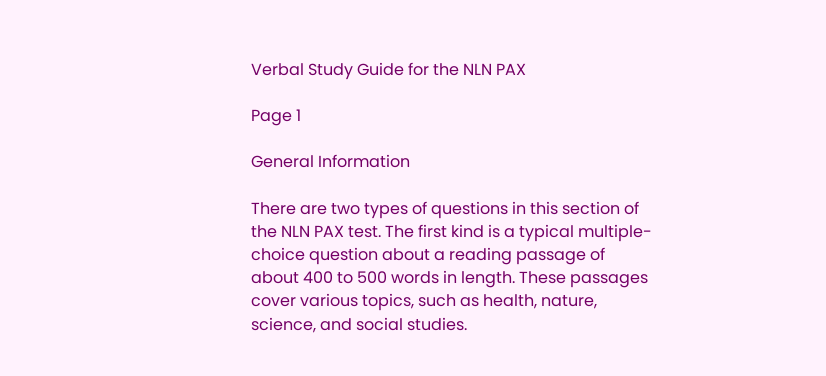Verbal Study Guide for the NLN PAX

Page 1

General Information

There are two types of questions in this section of the NLN PAX test. The first kind is a typical multiple-choice question about a reading passage of about 400 to 500 words in length. These passages cover various topics, such as health, nature, science, and social studies.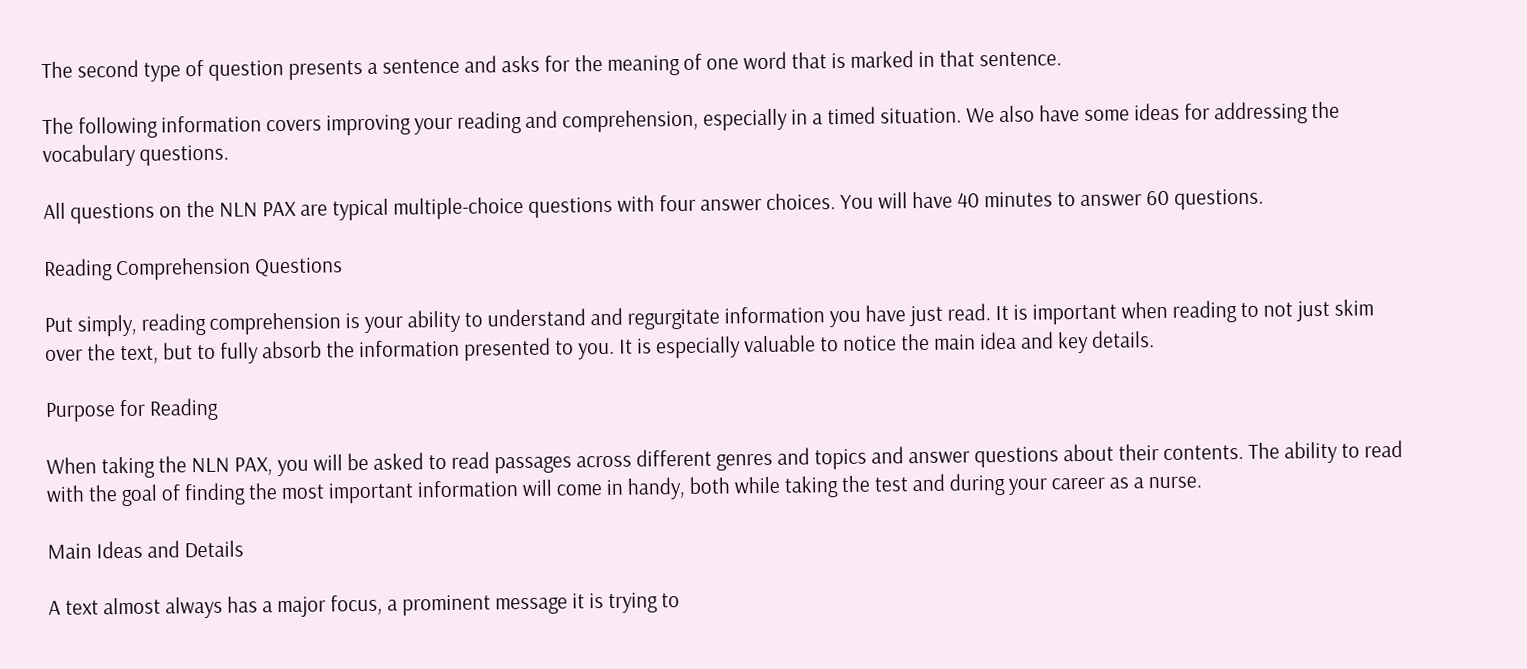The second type of question presents a sentence and asks for the meaning of one word that is marked in that sentence.

The following information covers improving your reading and comprehension, especially in a timed situation. We also have some ideas for addressing the vocabulary questions.

All questions on the NLN PAX are typical multiple-choice questions with four answer choices. You will have 40 minutes to answer 60 questions.

Reading Comprehension Questions

Put simply, reading comprehension is your ability to understand and regurgitate information you have just read. It is important when reading to not just skim over the text, but to fully absorb the information presented to you. It is especially valuable to notice the main idea and key details.

Purpose for Reading

When taking the NLN PAX, you will be asked to read passages across different genres and topics and answer questions about their contents. The ability to read with the goal of finding the most important information will come in handy, both while taking the test and during your career as a nurse.

Main Ideas and Details

A text almost always has a major focus, a prominent message it is trying to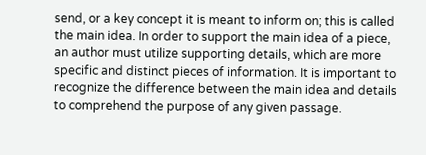send, or a key concept it is meant to inform on; this is called the main idea. In order to support the main idea of a piece, an author must utilize supporting details, which are more specific and distinct pieces of information. It is important to recognize the difference between the main idea and details to comprehend the purpose of any given passage.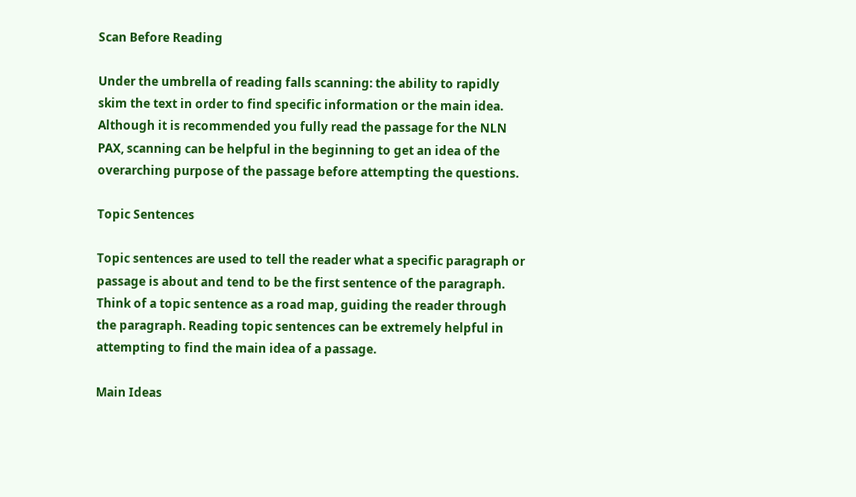Scan Before Reading

Under the umbrella of reading falls scanning: the ability to rapidly skim the text in order to find specific information or the main idea. Although it is recommended you fully read the passage for the NLN PAX, scanning can be helpful in the beginning to get an idea of the overarching purpose of the passage before attempting the questions.

Topic Sentences

Topic sentences are used to tell the reader what a specific paragraph or passage is about and tend to be the first sentence of the paragraph. Think of a topic sentence as a road map, guiding the reader through the paragraph. Reading topic sentences can be extremely helpful in attempting to find the main idea of a passage.

Main Ideas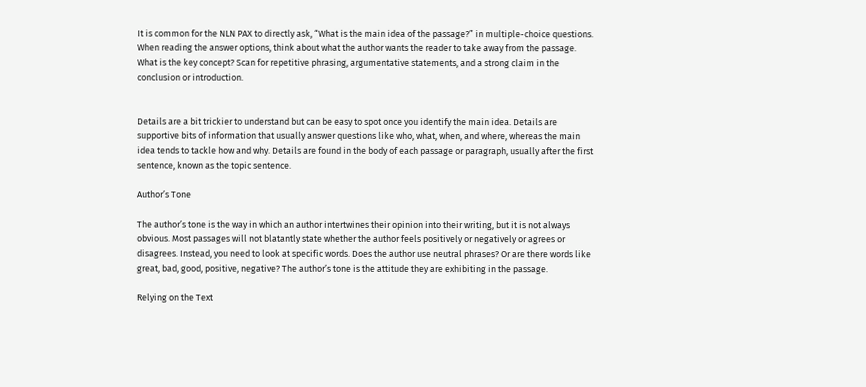It is common for the NLN PAX to directly ask, “What is the main idea of the passage?” in multiple-choice questions. When reading the answer options, think about what the author wants the reader to take away from the passage. What is the key concept? Scan for repetitive phrasing, argumentative statements, and a strong claim in the conclusion or introduction.


Details are a bit trickier to understand but can be easy to spot once you identify the main idea. Details are supportive bits of information that usually answer questions like who, what, when, and where, whereas the main idea tends to tackle how and why. Details are found in the body of each passage or paragraph, usually after the first sentence, known as the topic sentence.

Author’s Tone

The author’s tone is the way in which an author intertwines their opinion into their writing, but it is not always obvious. Most passages will not blatantly state whether the author feels positively or negatively or agrees or disagrees. Instead, you need to look at specific words. Does the author use neutral phrases? Or are there words like great, bad, good, positive, negative? The author’s tone is the attitude they are exhibiting in the passage.

Relying on the Text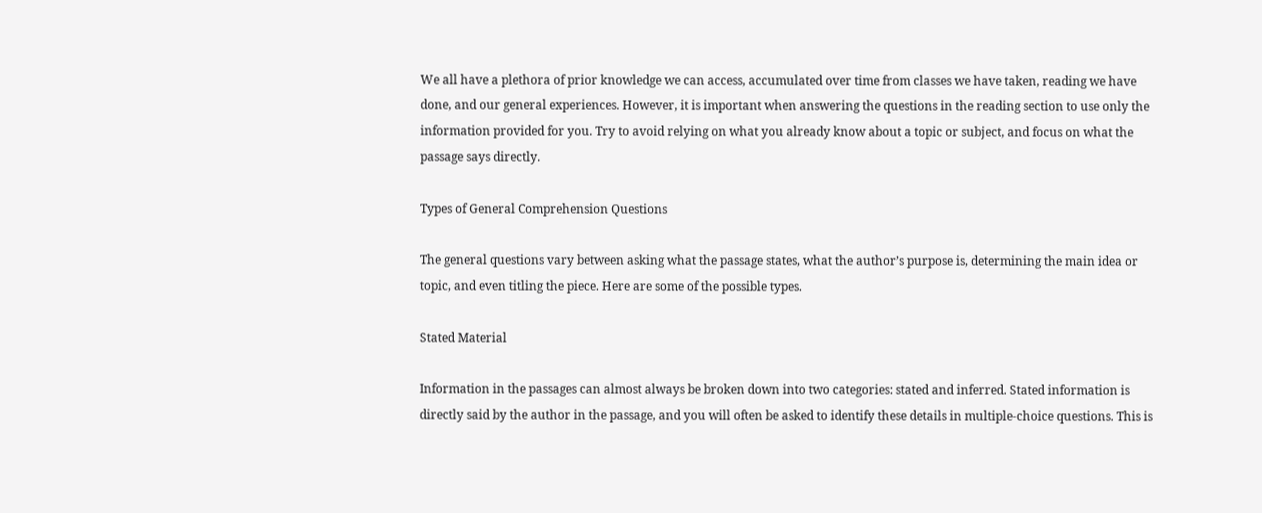We all have a plethora of prior knowledge we can access, accumulated over time from classes we have taken, reading we have done, and our general experiences. However, it is important when answering the questions in the reading section to use only the information provided for you. Try to avoid relying on what you already know about a topic or subject, and focus on what the passage says directly.

Types of General Comprehension Questions

The general questions vary between asking what the passage states, what the author’s purpose is, determining the main idea or topic, and even titling the piece. Here are some of the possible types.

Stated Material

Information in the passages can almost always be broken down into two categories: stated and inferred. Stated information is directly said by the author in the passage, and you will often be asked to identify these details in multiple-choice questions. This is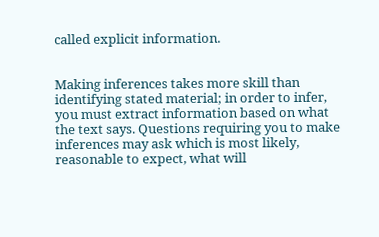called explicit information.


Making inferences takes more skill than identifying stated material; in order to infer, you must extract information based on what the text says. Questions requiring you to make inferences may ask which is most likely, reasonable to expect, what will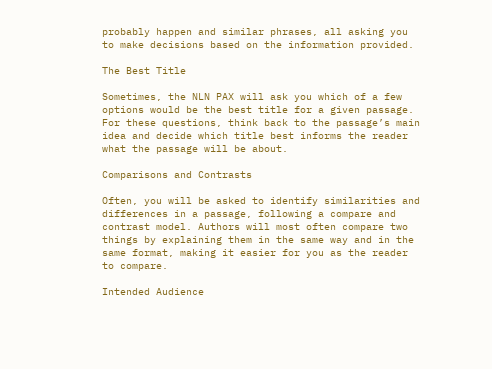probably happen and similar phrases, all asking you to make decisions based on the information provided.

The Best Title

Sometimes, the NLN PAX will ask you which of a few options would be the best title for a given passage. For these questions, think back to the passage’s main idea and decide which title best informs the reader what the passage will be about.

Comparisons and Contrasts

Often, you will be asked to identify similarities and differences in a passage, following a compare and contrast model. Authors will most often compare two things by explaining them in the same way and in the same format, making it easier for you as the reader to compare.

Intended Audience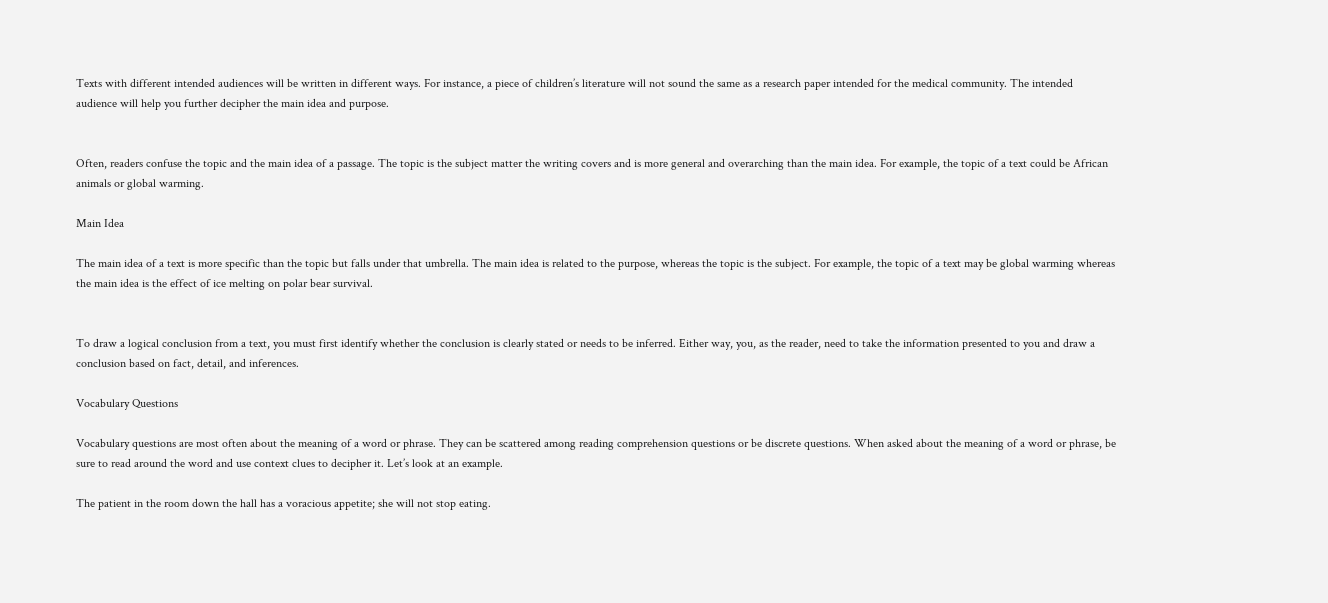Texts with different intended audiences will be written in different ways. For instance, a piece of children’s literature will not sound the same as a research paper intended for the medical community. The intended audience will help you further decipher the main idea and purpose.


Often, readers confuse the topic and the main idea of a passage. The topic is the subject matter the writing covers and is more general and overarching than the main idea. For example, the topic of a text could be African animals or global warming.

Main Idea

The main idea of a text is more specific than the topic but falls under that umbrella. The main idea is related to the purpose, whereas the topic is the subject. For example, the topic of a text may be global warming whereas the main idea is the effect of ice melting on polar bear survival.


To draw a logical conclusion from a text, you must first identify whether the conclusion is clearly stated or needs to be inferred. Either way, you, as the reader, need to take the information presented to you and draw a conclusion based on fact, detail, and inferences.

Vocabulary Questions

Vocabulary questions are most often about the meaning of a word or phrase. They can be scattered among reading comprehension questions or be discrete questions. When asked about the meaning of a word or phrase, be sure to read around the word and use context clues to decipher it. Let’s look at an example.

The patient in the room down the hall has a voracious appetite; she will not stop eating.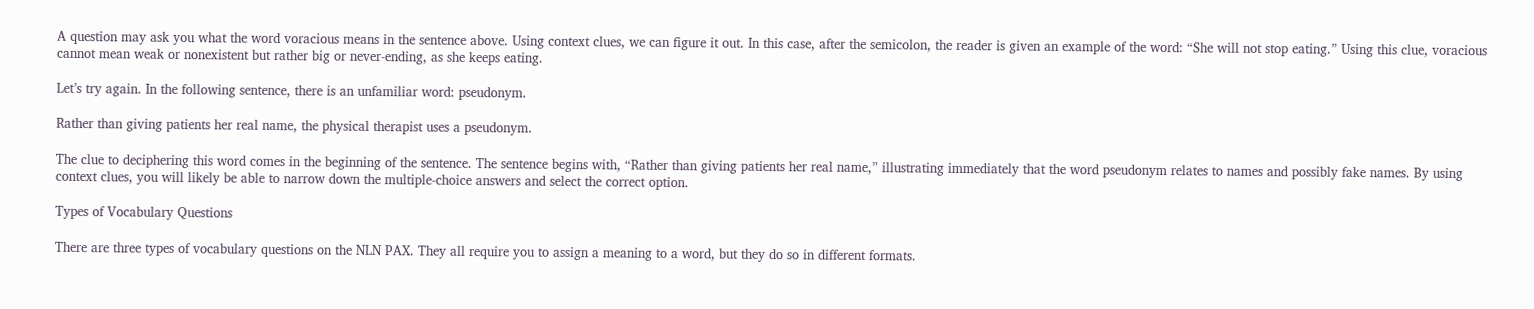A question may ask you what the word voracious means in the sentence above. Using context clues, we can figure it out. In this case, after the semicolon, the reader is given an example of the word: “She will not stop eating.” Using this clue, voracious cannot mean weak or nonexistent but rather big or never-ending, as she keeps eating.

Let’s try again. In the following sentence, there is an unfamiliar word: pseudonym.

Rather than giving patients her real name, the physical therapist uses a pseudonym.

The clue to deciphering this word comes in the beginning of the sentence. The sentence begins with, “Rather than giving patients her real name,” illustrating immediately that the word pseudonym relates to names and possibly fake names. By using context clues, you will likely be able to narrow down the multiple-choice answers and select the correct option.

Types of Vocabulary Questions

There are three types of vocabulary questions on the NLN PAX. They all require you to assign a meaning to a word, but they do so in different formats.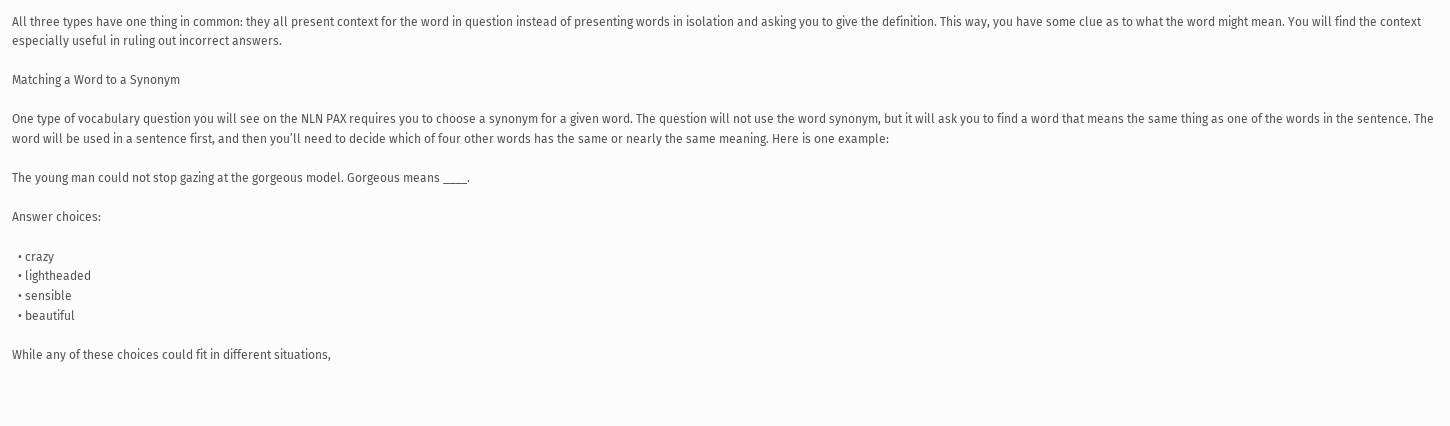All three types have one thing in common: they all present context for the word in question instead of presenting words in isolation and asking you to give the definition. This way, you have some clue as to what the word might mean. You will find the context especially useful in ruling out incorrect answers.

Matching a Word to a Synonym

One type of vocabulary question you will see on the NLN PAX requires you to choose a synonym for a given word. The question will not use the word synonym, but it will ask you to find a word that means the same thing as one of the words in the sentence. The word will be used in a sentence first, and then you’ll need to decide which of four other words has the same or nearly the same meaning. Here is one example:

The young man could not stop gazing at the gorgeous model. Gorgeous means ____.

Answer choices:

  • crazy
  • lightheaded
  • sensible
  • beautiful

While any of these choices could fit in different situations,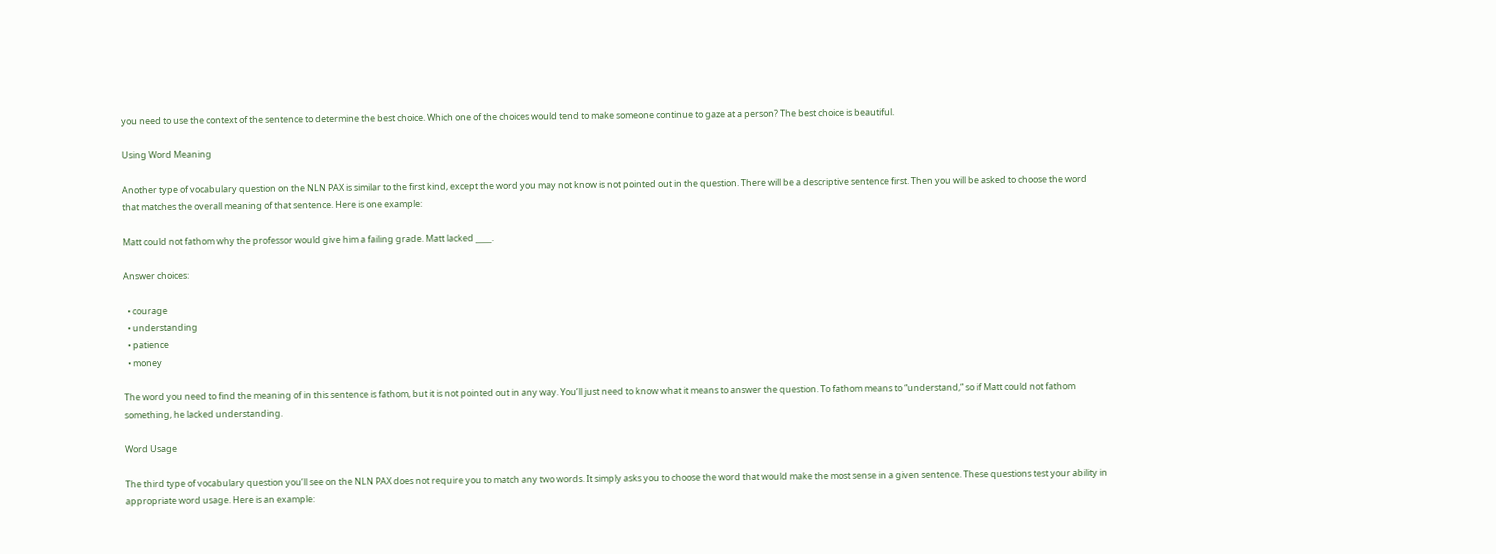you need to use the context of the sentence to determine the best choice. Which one of the choices would tend to make someone continue to gaze at a person? The best choice is beautiful.

Using Word Meaning

Another type of vocabulary question on the NLN PAX is similar to the first kind, except the word you may not know is not pointed out in the question. There will be a descriptive sentence first. Then you will be asked to choose the word that matches the overall meaning of that sentence. Here is one example:

Matt could not fathom why the professor would give him a failing grade. Matt lacked ____.

Answer choices:

  • courage
  • understanding
  • patience
  • money

The word you need to find the meaning of in this sentence is fathom, but it is not pointed out in any way. You’ll just need to know what it means to answer the question. To fathom means to “understand,” so if Matt could not fathom something, he lacked understanding.

Word Usage

The third type of vocabulary question you’ll see on the NLN PAX does not require you to match any two words. It simply asks you to choose the word that would make the most sense in a given sentence. These questions test your ability in appropriate word usage. Here is an example: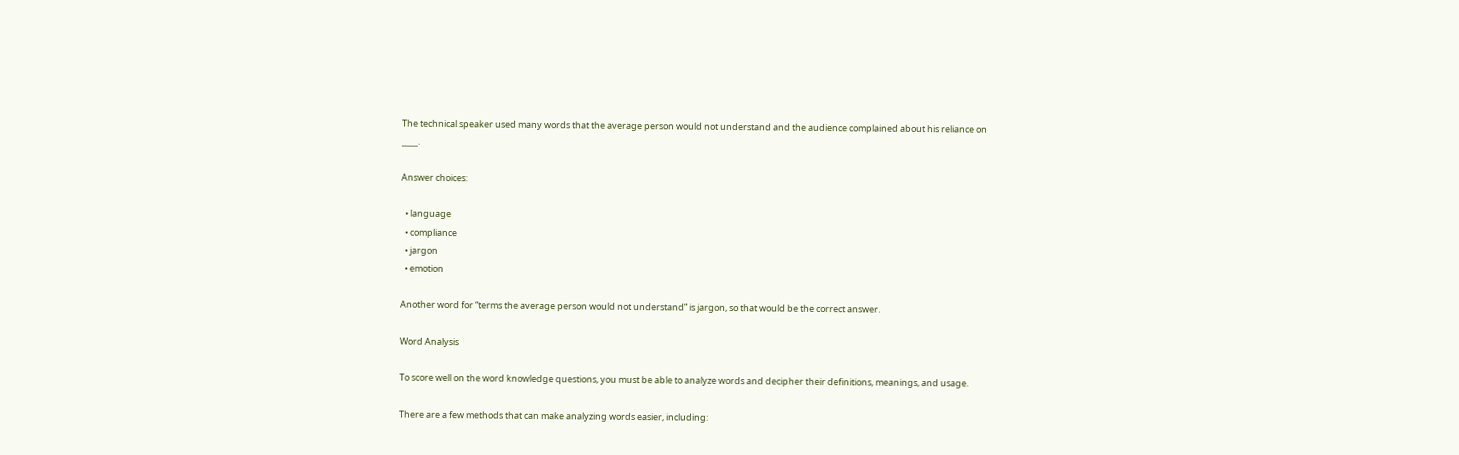The technical speaker used many words that the average person would not understand and the audience complained about his reliance on ____.

Answer choices:

  • language
  • compliance
  • jargon
  • emotion

Another word for “terms the average person would not understand” is jargon, so that would be the correct answer.

Word Analysis

To score well on the word knowledge questions, you must be able to analyze words and decipher their definitions, meanings, and usage.

There are a few methods that can make analyzing words easier, including: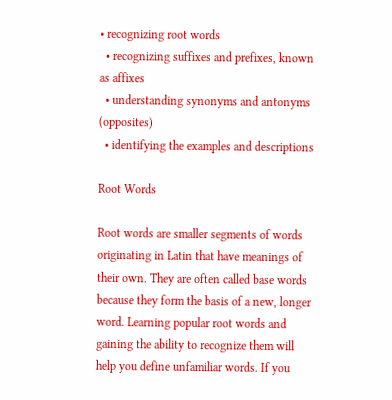• recognizing root words
  • recognizing suffixes and prefixes, known as affixes
  • understanding synonyms and antonyms (opposites)
  • identifying the examples and descriptions

Root Words

Root words are smaller segments of words originating in Latin that have meanings of their own. They are often called base words because they form the basis of a new, longer word. Learning popular root words and gaining the ability to recognize them will help you define unfamiliar words. If you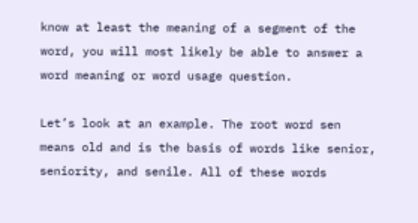know at least the meaning of a segment of the word, you will most likely be able to answer a word meaning or word usage question.

Let’s look at an example. The root word sen means old and is the basis of words like senior, seniority, and senile. All of these words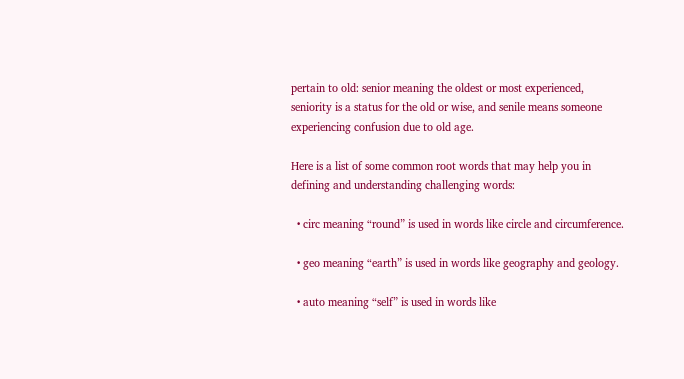pertain to old: senior meaning the oldest or most experienced, seniority is a status for the old or wise, and senile means someone experiencing confusion due to old age.

Here is a list of some common root words that may help you in defining and understanding challenging words:

  • circ meaning “round” is used in words like circle and circumference.

  • geo meaning “earth” is used in words like geography and geology.

  • auto meaning “self” is used in words like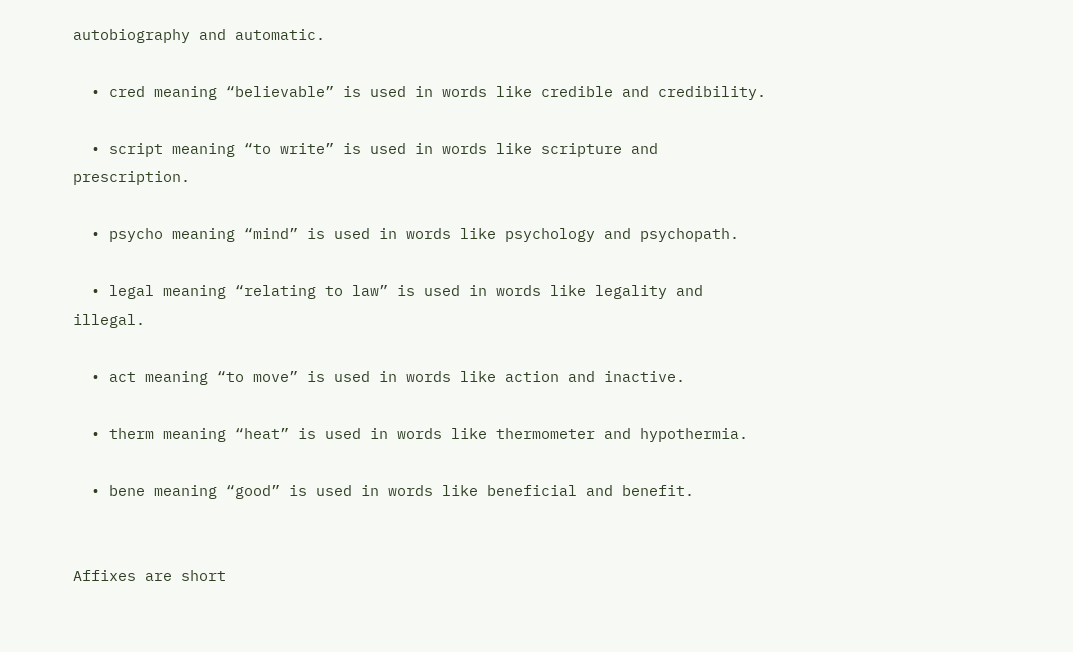autobiography and automatic.

  • cred meaning “believable” is used in words like credible and credibility.

  • script meaning “to write” is used in words like scripture and prescription.

  • psycho meaning “mind” is used in words like psychology and psychopath.

  • legal meaning “relating to law” is used in words like legality and illegal.

  • act meaning “to move” is used in words like action and inactive.

  • therm meaning “heat” is used in words like thermometer and hypothermia.

  • bene meaning “good” is used in words like beneficial and benefit.


Affixes are short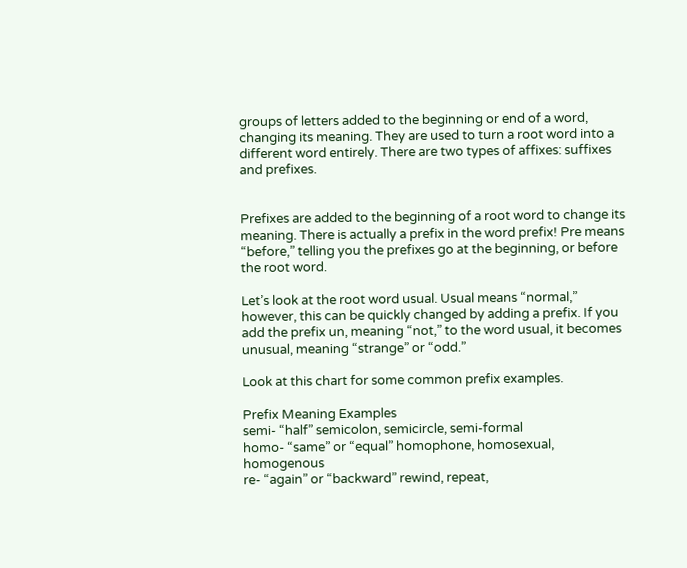groups of letters added to the beginning or end of a word, changing its meaning. They are used to turn a root word into a different word entirely. There are two types of affixes: suffixes and prefixes.


Prefixes are added to the beginning of a root word to change its meaning. There is actually a prefix in the word prefix! Pre means “before,” telling you the prefixes go at the beginning, or before the root word.

Let’s look at the root word usual. Usual means “normal,” however, this can be quickly changed by adding a prefix. If you add the prefix un, meaning “not,” to the word usual, it becomes unusual, meaning “strange” or “odd.”

Look at this chart for some common prefix examples.

Prefix Meaning Examples
semi- “half” semicolon, semicircle, semi-formal
homo- “same” or “equal” homophone, homosexual, homogenous
re- “again” or “backward” rewind, repeat,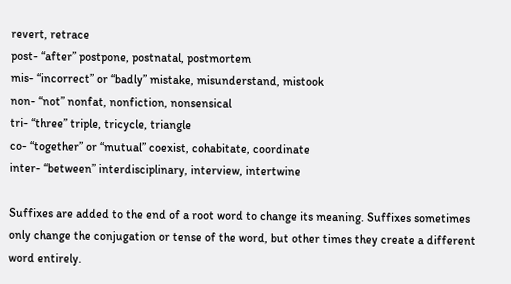revert, retrace
post- “after” postpone, postnatal, postmortem
mis- “incorrect” or “badly” mistake, misunderstand, mistook
non- “not” nonfat, nonfiction, nonsensical
tri- “three” triple, tricycle, triangle
co- “together” or “mutual” coexist, cohabitate, coordinate
inter- “between” interdisciplinary, interview, intertwine

Suffixes are added to the end of a root word to change its meaning. Suffixes sometimes only change the conjugation or tense of the word, but other times they create a different word entirely.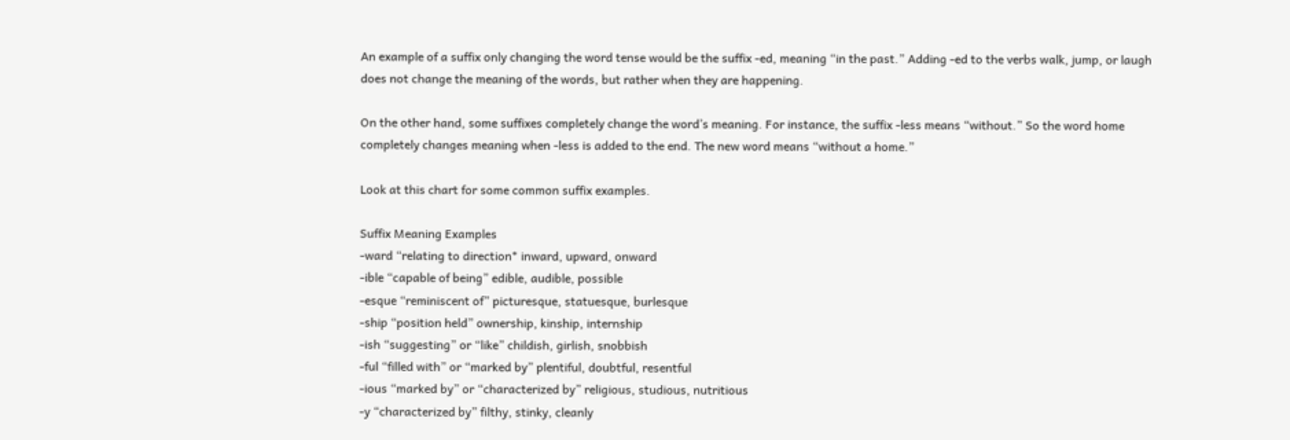An example of a suffix only changing the word tense would be the suffix -ed, meaning “in the past.” Adding -ed to the verbs walk, jump, or laugh does not change the meaning of the words, but rather when they are happening.

On the other hand, some suffixes completely change the word’s meaning. For instance, the suffix -less means “without.” So the word home completely changes meaning when -less is added to the end. The new word means “without a home.”

Look at this chart for some common suffix examples.

Suffix Meaning Examples
-ward “relating to direction* inward, upward, onward
-ible “capable of being” edible, audible, possible
-esque “reminiscent of” picturesque, statuesque, burlesque
-ship “position held” ownership, kinship, internship
-ish “suggesting” or “like” childish, girlish, snobbish
-ful “filled with” or “marked by” plentiful, doubtful, resentful
-ious “marked by” or “characterized by” religious, studious, nutritious
-y “characterized by” filthy, stinky, cleanly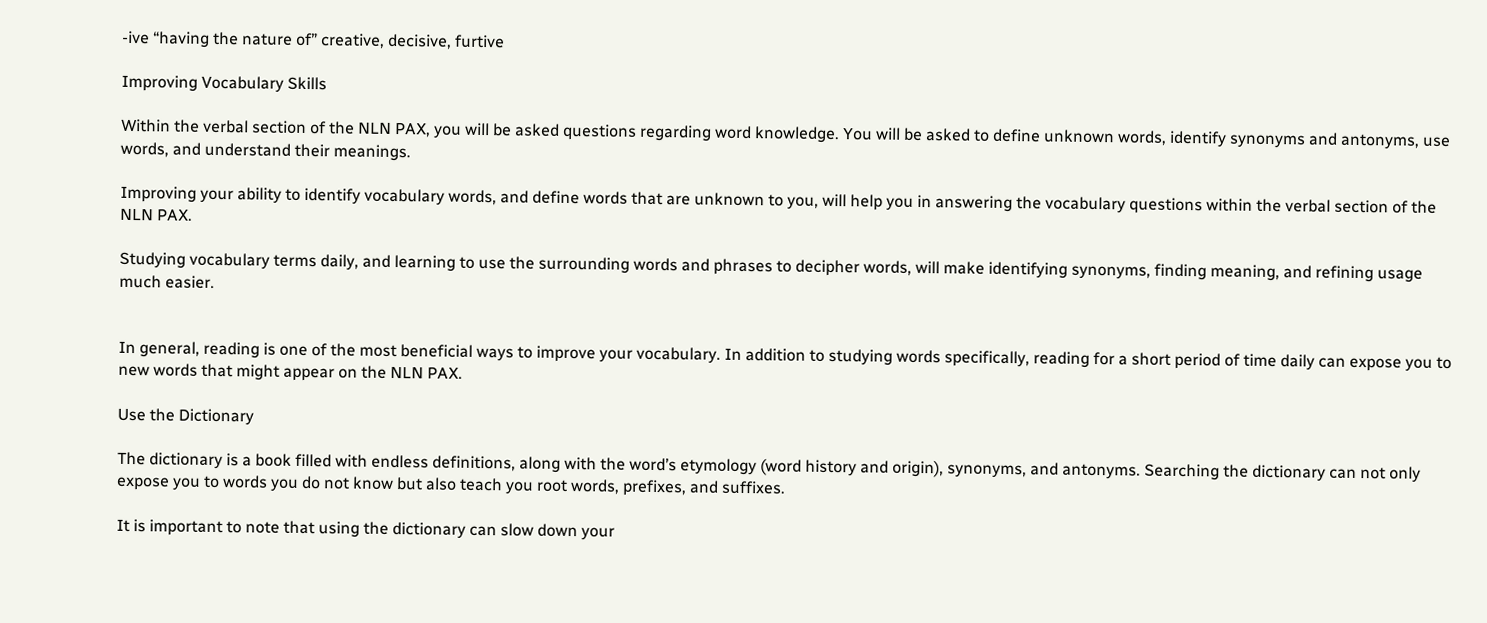-ive “having the nature of” creative, decisive, furtive

Improving Vocabulary Skills

Within the verbal section of the NLN PAX, you will be asked questions regarding word knowledge. You will be asked to define unknown words, identify synonyms and antonyms, use words, and understand their meanings.

Improving your ability to identify vocabulary words, and define words that are unknown to you, will help you in answering the vocabulary questions within the verbal section of the NLN PAX.

Studying vocabulary terms daily, and learning to use the surrounding words and phrases to decipher words, will make identifying synonyms, finding meaning, and refining usage much easier.


In general, reading is one of the most beneficial ways to improve your vocabulary. In addition to studying words specifically, reading for a short period of time daily can expose you to new words that might appear on the NLN PAX.

Use the Dictionary

The dictionary is a book filled with endless definitions, along with the word’s etymology (word history and origin), synonyms, and antonyms. Searching the dictionary can not only expose you to words you do not know but also teach you root words, prefixes, and suffixes.

It is important to note that using the dictionary can slow down your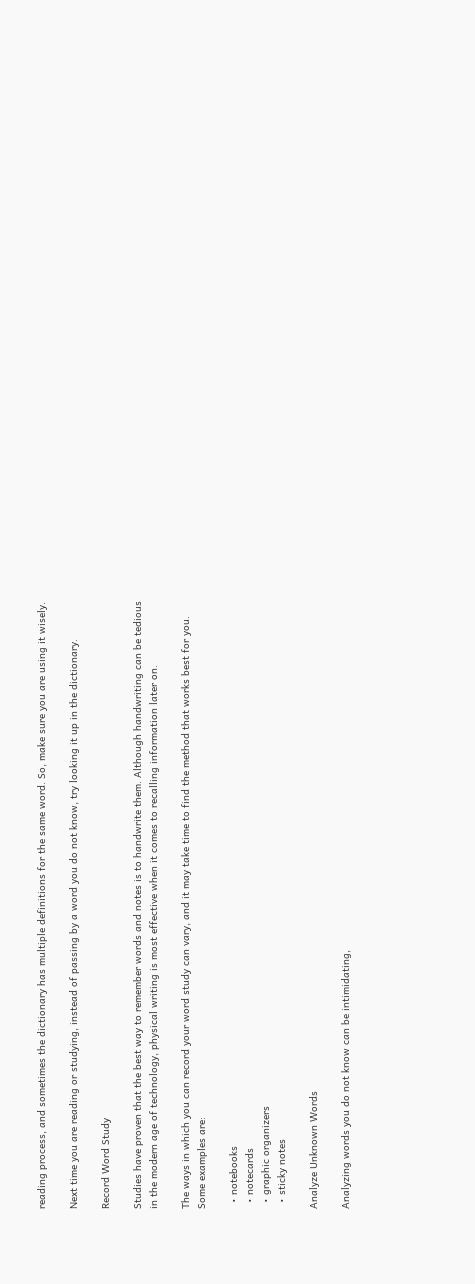reading process, and sometimes the dictionary has multiple definitions for the same word. So, make sure you are using it wisely.

Next time you are reading or studying, instead of passing by a word you do not know, try looking it up in the dictionary.

Record Word Study

Studies have proven that the best way to remember words and notes is to handwrite them. Although handwriting can be tedious in the modern age of technology, physical writing is most effective when it comes to recalling information later on.

The ways in which you can record your word study can vary, and it may take time to find the method that works best for you. Some examples are:

  • notebooks
  • notecards
  • graphic organizers
  • sticky notes

Analyze Unknown Words

Analyzing words you do not know can be intimidating,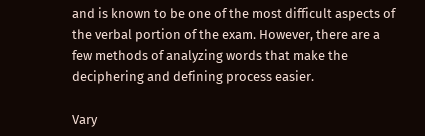and is known to be one of the most difficult aspects of the verbal portion of the exam. However, there are a few methods of analyzing words that make the deciphering and defining process easier.

Vary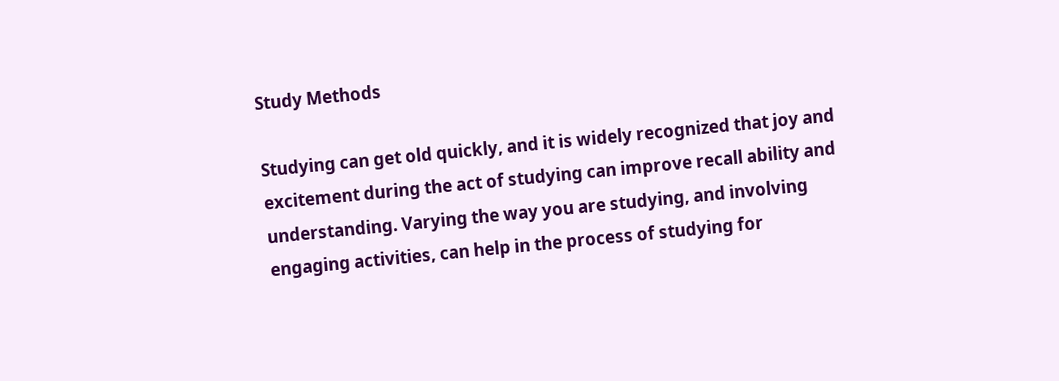Study Methods

Studying can get old quickly, and it is widely recognized that joy and excitement during the act of studying can improve recall ability and understanding. Varying the way you are studying, and involving engaging activities, can help in the process of studying for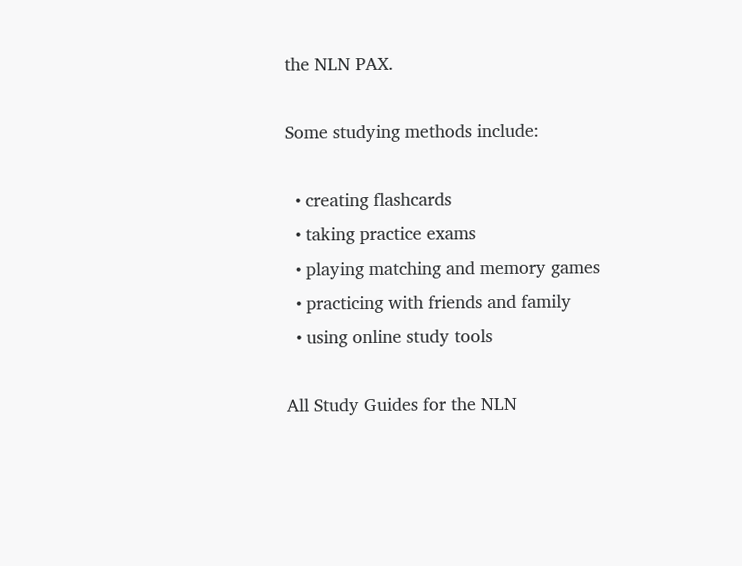the NLN PAX.

Some studying methods include:

  • creating flashcards
  • taking practice exams
  • playing matching and memory games
  • practicing with friends and family
  • using online study tools

All Study Guides for the NLN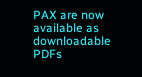PAX are now available as downloadable PDFs